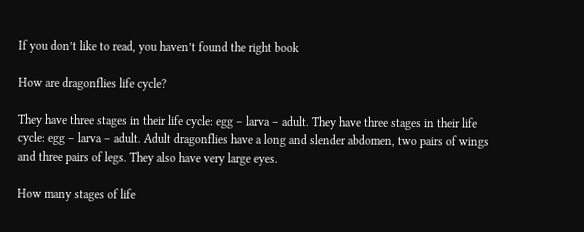If you don’t like to read, you haven’t found the right book

How are dragonflies life cycle?

They have three stages in their life cycle: egg – larva – adult. They have three stages in their life cycle: egg – larva – adult. Adult dragonflies have a long and slender abdomen, two pairs of wings and three pairs of legs. They also have very large eyes.

How many stages of life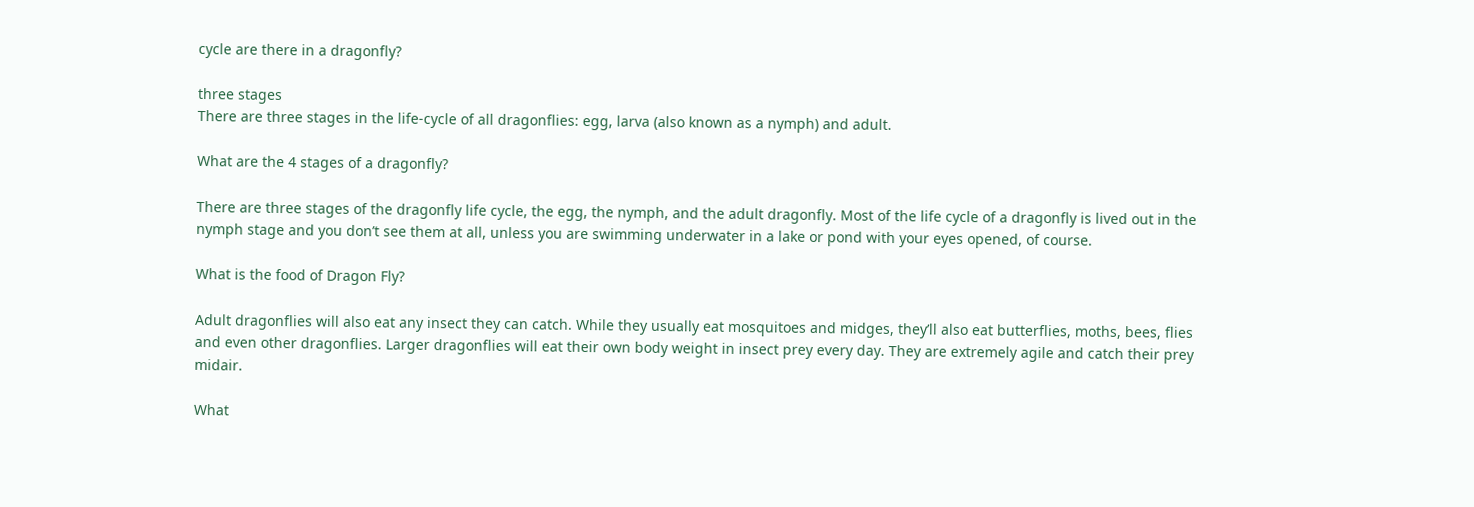cycle are there in a dragonfly?

three stages
There are three stages in the life-cycle of all dragonflies: egg, larva (also known as a nymph) and adult.

What are the 4 stages of a dragonfly?

There are three stages of the dragonfly life cycle, the egg, the nymph, and the adult dragonfly. Most of the life cycle of a dragonfly is lived out in the nymph stage and you don’t see them at all, unless you are swimming underwater in a lake or pond with your eyes opened, of course.

What is the food of Dragon Fly?

Adult dragonflies will also eat any insect they can catch. While they usually eat mosquitoes and midges, they’ll also eat butterflies, moths, bees, flies and even other dragonflies. Larger dragonflies will eat their own body weight in insect prey every day. They are extremely agile and catch their prey midair.

What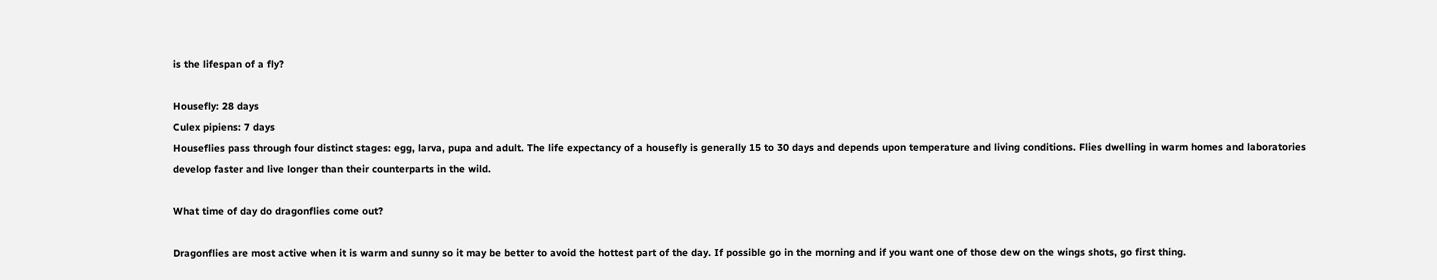is the lifespan of a fly?

Housefly: 28 days
Culex pipiens: 7 days
Houseflies pass through four distinct stages: egg, larva, pupa and adult. The life expectancy of a housefly is generally 15 to 30 days and depends upon temperature and living conditions. Flies dwelling in warm homes and laboratories develop faster and live longer than their counterparts in the wild.

What time of day do dragonflies come out?

Dragonflies are most active when it is warm and sunny so it may be better to avoid the hottest part of the day. If possible go in the morning and if you want one of those dew on the wings shots, go first thing.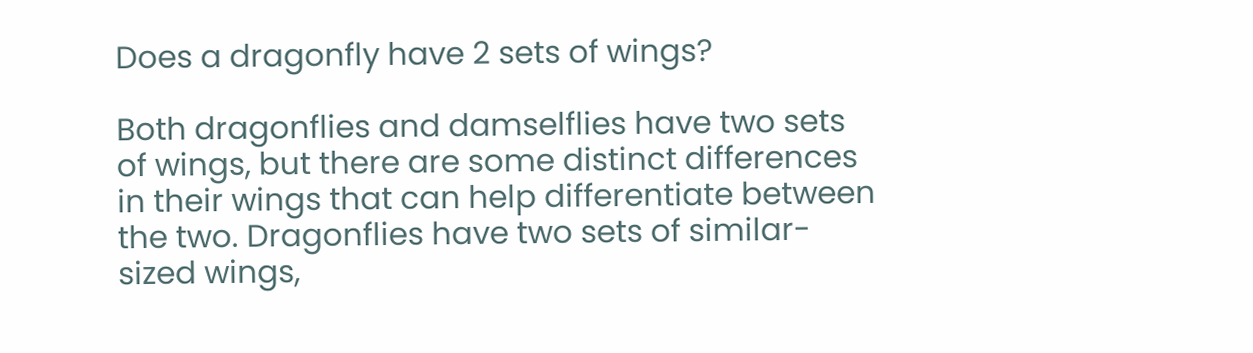Does a dragonfly have 2 sets of wings?

Both dragonflies and damselflies have two sets of wings, but there are some distinct differences in their wings that can help differentiate between the two. Dragonflies have two sets of similar-sized wings,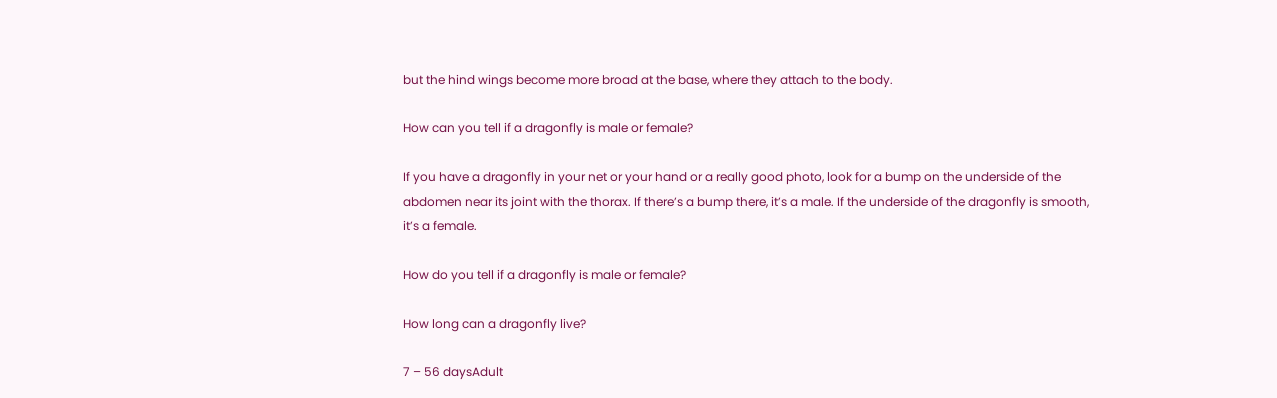but the hind wings become more broad at the base, where they attach to the body.

How can you tell if a dragonfly is male or female?

If you have a dragonfly in your net or your hand or a really good photo, look for a bump on the underside of the abdomen near its joint with the thorax. If there’s a bump there, it’s a male. If the underside of the dragonfly is smooth, it’s a female.

How do you tell if a dragonfly is male or female?

How long can a dragonfly live?

7 – 56 daysAdult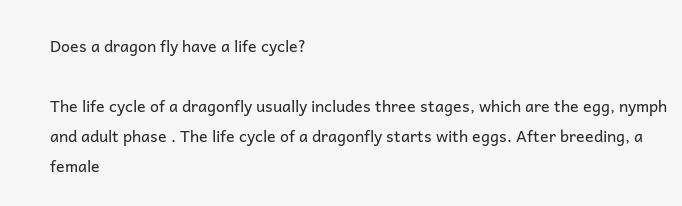Does a dragon fly have a life cycle?

The life cycle of a dragonfly usually includes three stages, which are the egg, nymph and adult phase . The life cycle of a dragonfly starts with eggs. After breeding, a female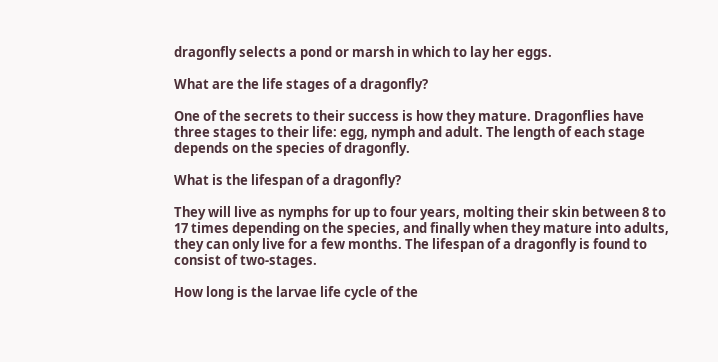dragonfly selects a pond or marsh in which to lay her eggs.

What are the life stages of a dragonfly?

One of the secrets to their success is how they mature. Dragonflies have three stages to their life: egg, nymph and adult. The length of each stage depends on the species of dragonfly.

What is the lifespan of a dragonfly?

They will live as nymphs for up to four years, molting their skin between 8 to 17 times depending on the species, and finally when they mature into adults, they can only live for a few months. The lifespan of a dragonfly is found to consist of two-stages.

How long is the larvae life cycle of the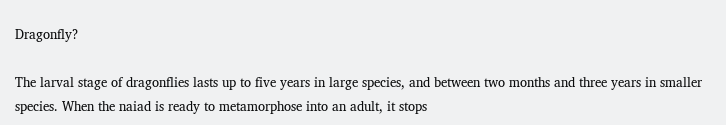Dragonfly?

The larval stage of dragonflies lasts up to five years in large species, and between two months and three years in smaller species. When the naiad is ready to metamorphose into an adult, it stops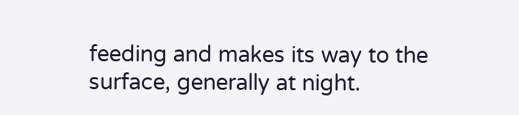feeding and makes its way to the surface, generally at night.